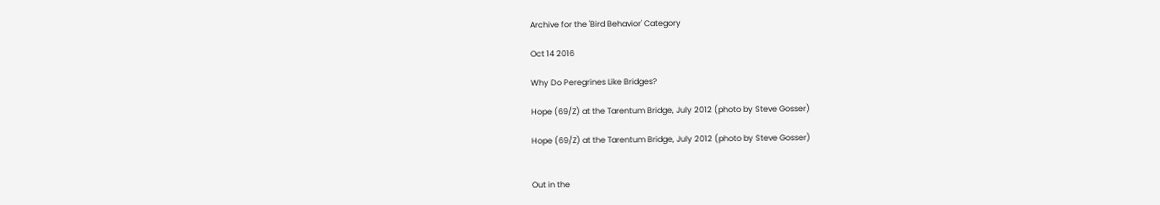Archive for the 'Bird Behavior' Category

Oct 14 2016

Why Do Peregrines Like Bridges?

Hope (69/Z) at the Tarentum Bridge, July 2012 (photo by Steve Gosser)

Hope (69/Z) at the Tarentum Bridge, July 2012 (photo by Steve Gosser)


Out in the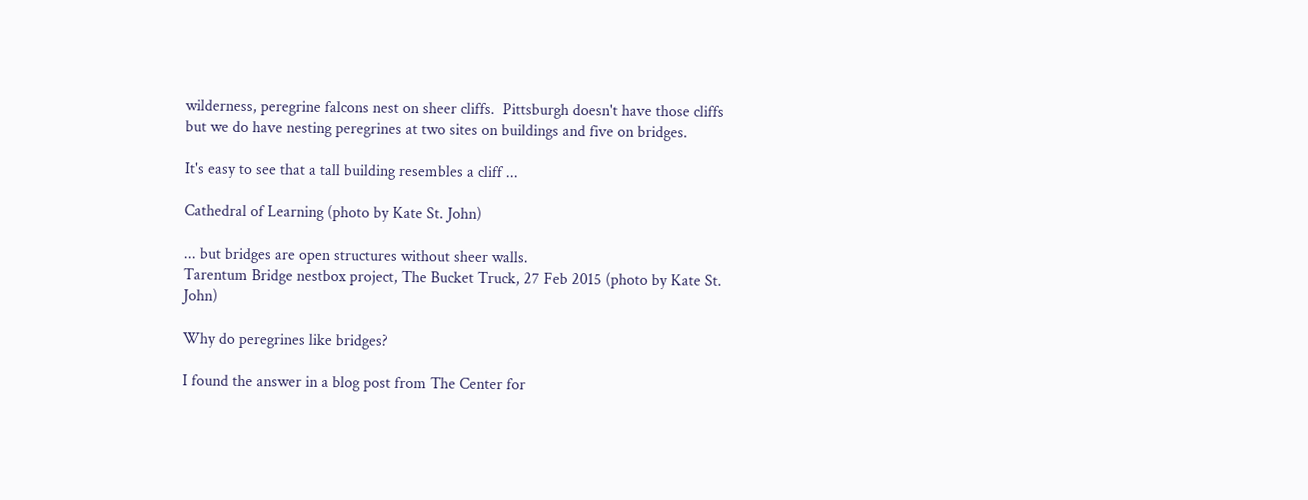wilderness, peregrine falcons nest on sheer cliffs.  Pittsburgh doesn't have those cliffs but we do have nesting peregrines at two sites on buildings and five on bridges.

It's easy to see that a tall building resembles a cliff ...

Cathedral of Learning (photo by Kate St. John)

... but bridges are open structures without sheer walls.
Tarentum Bridge nestbox project, The Bucket Truck, 27 Feb 2015 (photo by Kate St. John)

Why do peregrines like bridges?

I found the answer in a blog post from The Center for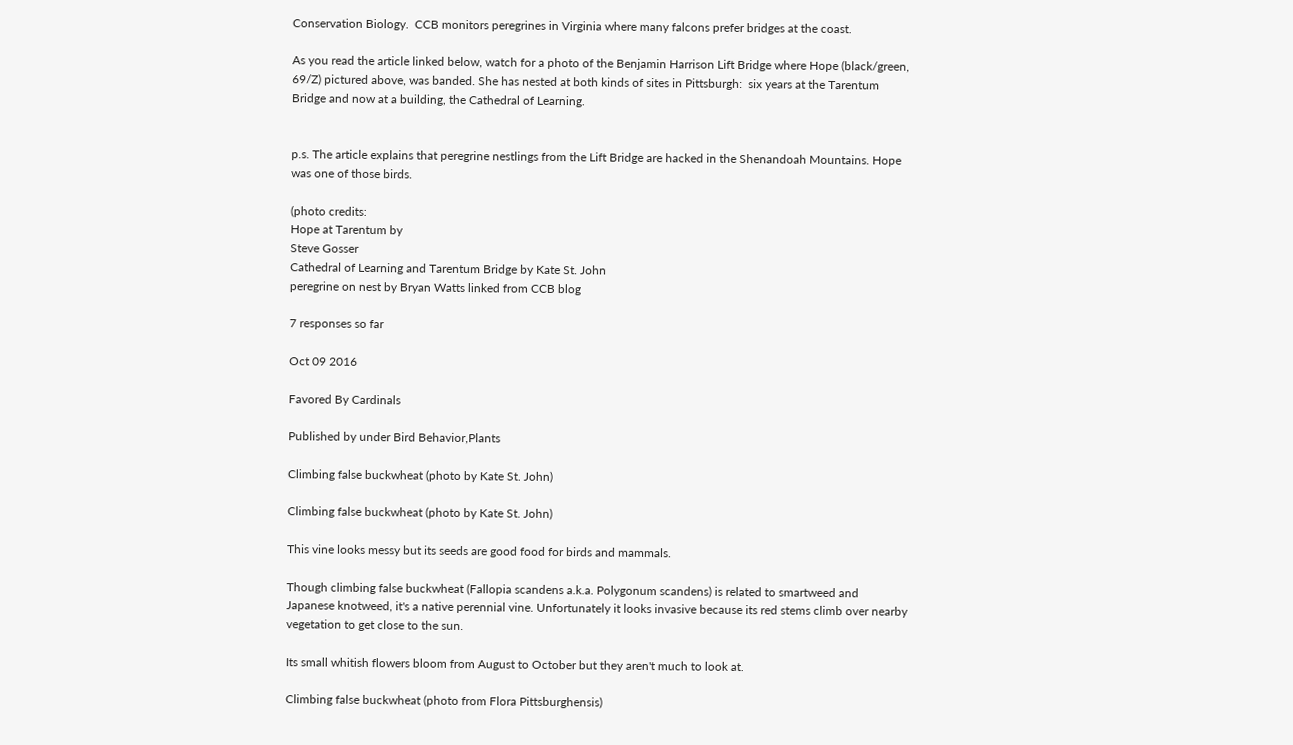Conservation Biology.  CCB monitors peregrines in Virginia where many falcons prefer bridges at the coast.

As you read the article linked below, watch for a photo of the Benjamin Harrison Lift Bridge where Hope (black/green, 69/Z) pictured above, was banded. She has nested at both kinds of sites in Pittsburgh:  six years at the Tarentum Bridge and now at a building, the Cathedral of Learning.


p.s. The article explains that peregrine nestlings from the Lift Bridge are hacked in the Shenandoah Mountains. Hope was one of those birds.

(photo credits:
Hope at Tarentum by
Steve Gosser
Cathedral of Learning and Tarentum Bridge by Kate St. John
peregrine on nest by Bryan Watts linked from CCB blog

7 responses so far

Oct 09 2016

Favored By Cardinals

Published by under Bird Behavior,Plants

Climbing false buckwheat (photo by Kate St. John)

Climbing false buckwheat (photo by Kate St. John)

This vine looks messy but its seeds are good food for birds and mammals.

Though climbing false buckwheat (Fallopia scandens a.k.a. Polygonum scandens) is related to smartweed and Japanese knotweed, it's a native perennial vine. Unfortunately it looks invasive because its red stems climb over nearby vegetation to get close to the sun.

Its small whitish flowers bloom from August to October but they aren't much to look at.

Climbing false buckwheat (photo from Flora Pittsburghensis)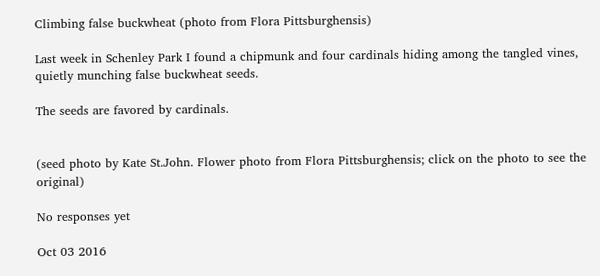Climbing false buckwheat (photo from Flora Pittsburghensis)

Last week in Schenley Park I found a chipmunk and four cardinals hiding among the tangled vines, quietly munching false buckwheat seeds.

The seeds are favored by cardinals.


(seed photo by Kate St.John. Flower photo from Flora Pittsburghensis; click on the photo to see the original)

No responses yet

Oct 03 2016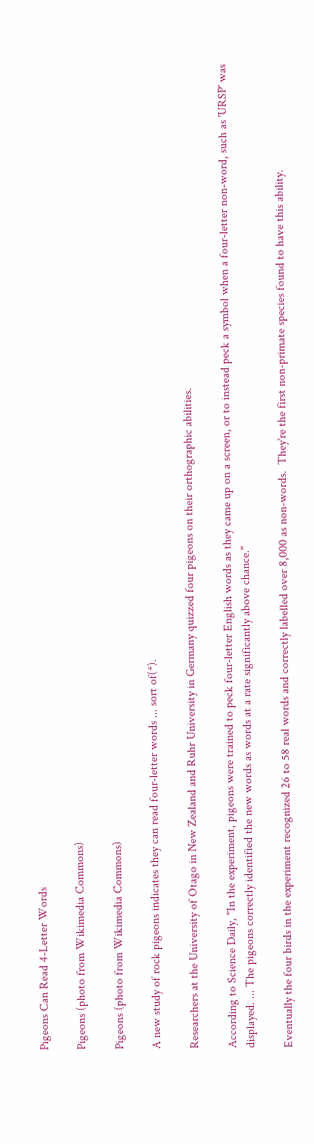Pigeons Can Read 4-Letter Words

Pigeons (photo from Wikimedia Commons)

Pigeons (photo from Wikimedia Commons)

A new study of rock pigeons indicates they can read four-letter words ... sort of(*).

Researchers at the University of Otago in New Zealand and Ruhr University in Germany quizzed four pigeons on their orthographic abilities.

According to Science Daily, "In the experiment, pigeons were trained to peck four-letter English words as they came up on a screen, or to instead peck a symbol when a four-letter non-word, such as 'URSP' was displayed. ... The pigeons correctly identified the new words as words at a rate significantly above chance."

Eventually the four birds in the experiment recognized 26 to 58 real words and correctly labelled over 8,000 as non-words.  They're the first non-primate species found to have this ability.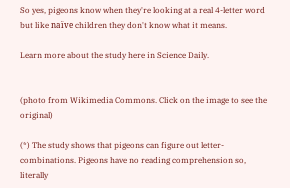So yes, pigeons know when they're looking at a real 4-letter word but like naïve children they don't know what it means.

Learn more about the study here in Science Daily.


(photo from Wikimedia Commons. Click on the image to see the original)

(*) The study shows that pigeons can figure out letter-combinations. Pigeons have no reading comprehension so, literally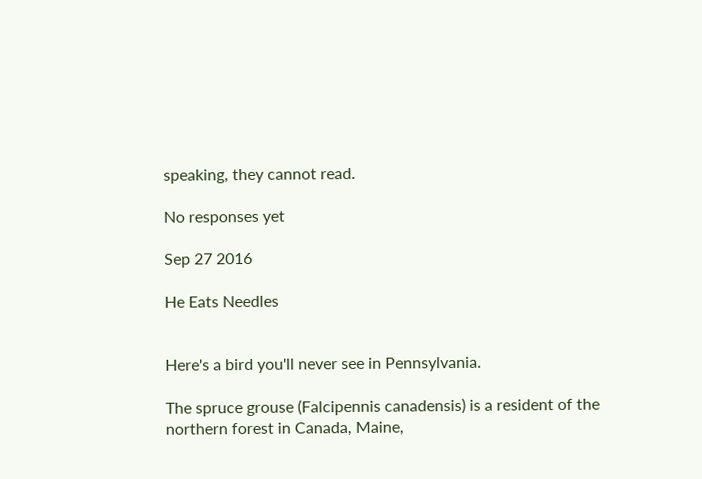speaking, they cannot read.

No responses yet

Sep 27 2016

He Eats Needles


Here's a bird you'll never see in Pennsylvania.

The spruce grouse (Falcipennis canadensis) is a resident of the northern forest in Canada, Maine,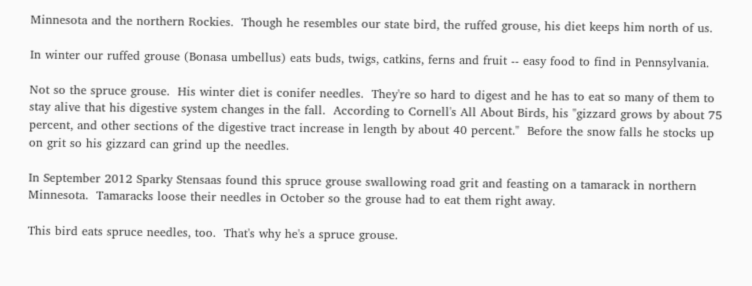Minnesota and the northern Rockies.  Though he resembles our state bird, the ruffed grouse, his diet keeps him north of us.

In winter our ruffed grouse (Bonasa umbellus) eats buds, twigs, catkins, ferns and fruit -- easy food to find in Pennsylvania.

Not so the spruce grouse.  His winter diet is conifer needles.  They're so hard to digest and he has to eat so many of them to stay alive that his digestive system changes in the fall.  According to Cornell's All About Birds, his "gizzard grows by about 75 percent, and other sections of the digestive tract increase in length by about 40 percent."  Before the snow falls he stocks up on grit so his gizzard can grind up the needles.

In September 2012 Sparky Stensaas found this spruce grouse swallowing road grit and feasting on a tamarack in northern Minnesota.  Tamaracks loose their needles in October so the grouse had to eat them right away.

This bird eats spruce needles, too.  That's why he's a spruce grouse.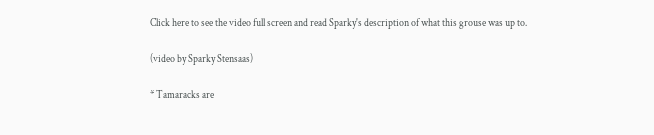Click here to see the video full screen and read Sparky's description of what this grouse was up to.

(video by Sparky Stensaas)

* Tamaracks are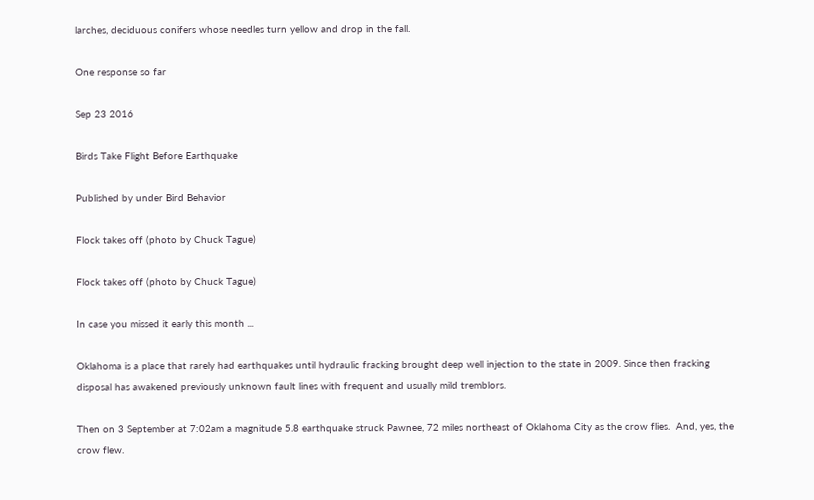larches, deciduous conifers whose needles turn yellow and drop in the fall.

One response so far

Sep 23 2016

Birds Take Flight Before Earthquake

Published by under Bird Behavior

Flock takes off (photo by Chuck Tague)

Flock takes off (photo by Chuck Tague)

In case you missed it early this month ...

Oklahoma is a place that rarely had earthquakes until hydraulic fracking brought deep well injection to the state in 2009. Since then fracking disposal has awakened previously unknown fault lines with frequent and usually mild tremblors.

Then on 3 September at 7:02am a magnitude 5.8 earthquake struck Pawnee, 72 miles northeast of Oklahoma City as the crow flies.  And, yes, the crow flew.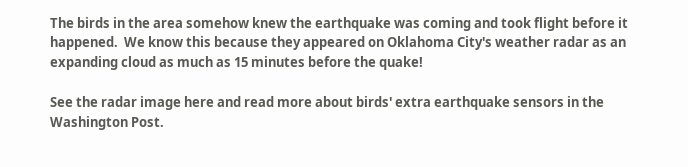The birds in the area somehow knew the earthquake was coming and took flight before it happened.  We know this because they appeared on Oklahoma City's weather radar as an expanding cloud as much as 15 minutes before the quake!

See the radar image here and read more about birds' extra earthquake sensors in the Washington Post.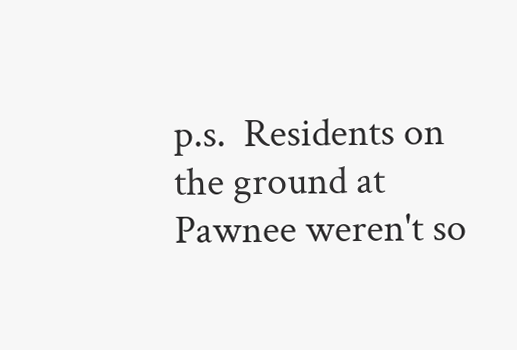p.s.  Residents on the ground at Pawnee weren't so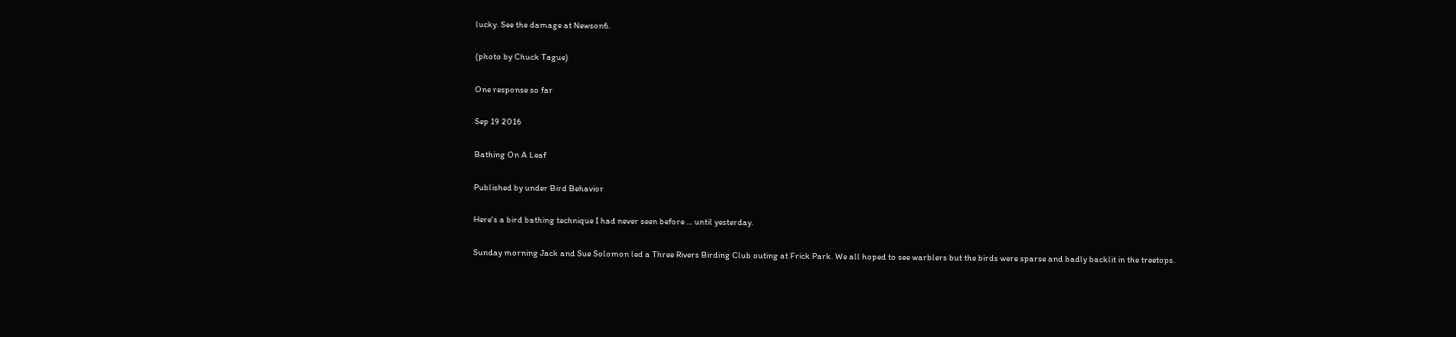lucky. See the damage at Newson6.

(photo by Chuck Tague)

One response so far

Sep 19 2016

Bathing On A Leaf

Published by under Bird Behavior

Here's a bird bathing technique I had never seen before ... until yesterday.

Sunday morning Jack and Sue Solomon led a Three Rivers Birding Club outing at Frick Park. We all hoped to see warblers but the birds were sparse and badly backlit in the treetops.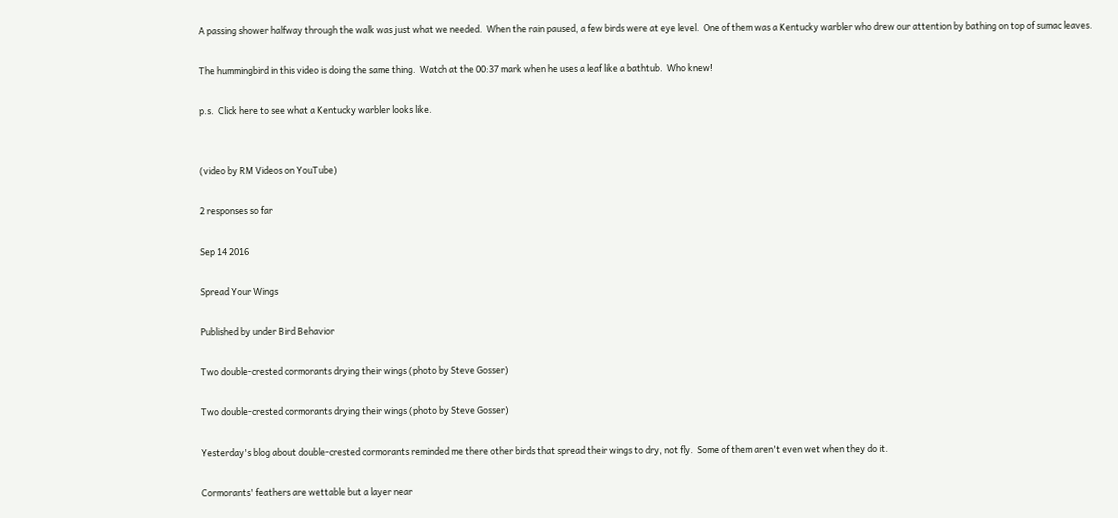A passing shower halfway through the walk was just what we needed.  When the rain paused, a few birds were at eye level.  One of them was a Kentucky warbler who drew our attention by bathing on top of sumac leaves.

The hummingbird in this video is doing the same thing.  Watch at the 00:37 mark when he uses a leaf like a bathtub.  Who knew!

p.s.  Click here to see what a Kentucky warbler looks like.


(video by RM Videos on YouTube)

2 responses so far

Sep 14 2016

Spread Your Wings

Published by under Bird Behavior

Two double-crested cormorants drying their wings (photo by Steve Gosser)

Two double-crested cormorants drying their wings (photo by Steve Gosser)

Yesterday's blog about double-crested cormorants reminded me there other birds that spread their wings to dry, not fly.  Some of them aren't even wet when they do it.

Cormorants' feathers are wettable but a layer near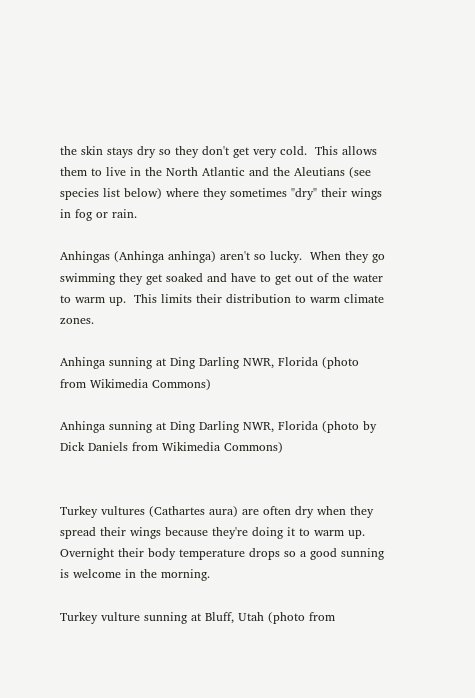the skin stays dry so they don't get very cold.  This allows them to live in the North Atlantic and the Aleutians (see species list below) where they sometimes "dry" their wings in fog or rain.

Anhingas (Anhinga anhinga) aren't so lucky.  When they go swimming they get soaked and have to get out of the water to warm up.  This limits their distribution to warm climate zones.

Anhinga sunning at Ding Darling NWR, Florida (photo from Wikimedia Commons)

Anhinga sunning at Ding Darling NWR, Florida (photo by Dick Daniels from Wikimedia Commons)


Turkey vultures (Cathartes aura) are often dry when they spread their wings because they're doing it to warm up.  Overnight their body temperature drops so a good sunning is welcome in the morning.

Turkey vulture sunning at Bluff, Utah (photo from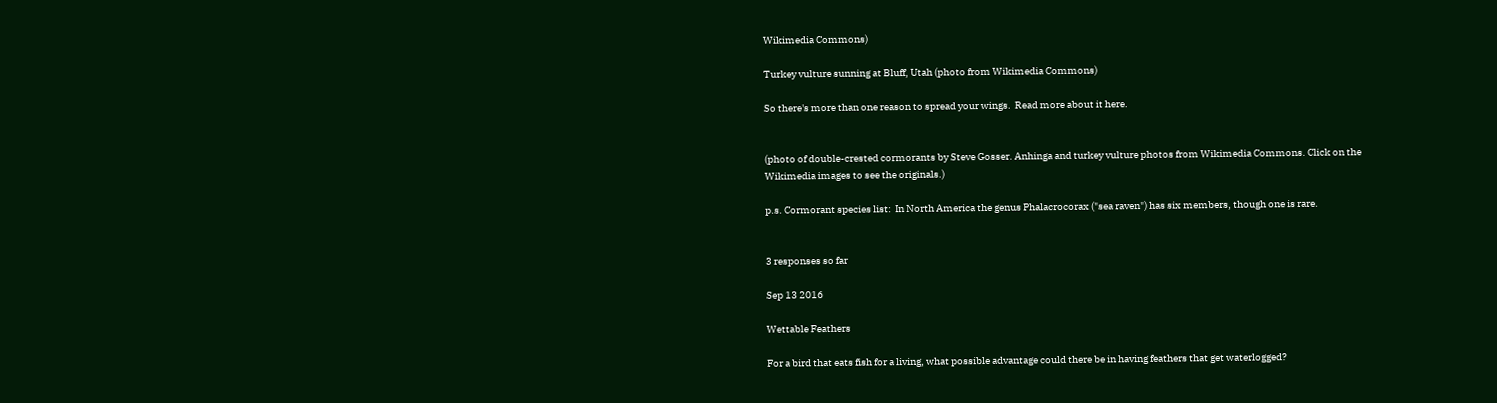Wikimedia Commons)

Turkey vulture sunning at Bluff, Utah (photo from Wikimedia Commons)

So there's more than one reason to spread your wings.  Read more about it here.


(photo of double-crested cormorants by Steve Gosser. Anhinga and turkey vulture photos from Wikimedia Commons. Click on the Wikimedia images to see the originals.)

p.s. Cormorant species list:  In North America the genus Phalacrocorax ("sea raven") has six members, though one is rare.


3 responses so far

Sep 13 2016

Wettable Feathers

For a bird that eats fish for a living, what possible advantage could there be in having feathers that get waterlogged?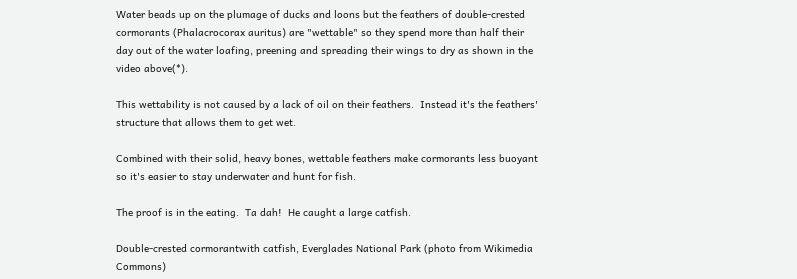Water beads up on the plumage of ducks and loons but the feathers of double-crested cormorants (Phalacrocorax auritus) are "wettable" so they spend more than half their day out of the water loafing, preening and spreading their wings to dry as shown in the video above(*).

This wettability is not caused by a lack of oil on their feathers.  Instead it's the feathers' structure that allows them to get wet.

Combined with their solid, heavy bones, wettable feathers make cormorants less buoyant so it's easier to stay underwater and hunt for fish.

The proof is in the eating.  Ta dah!  He caught a large catfish.

Double-crested cormorantwith catfish, Everglades National Park (photo from Wikimedia Commons)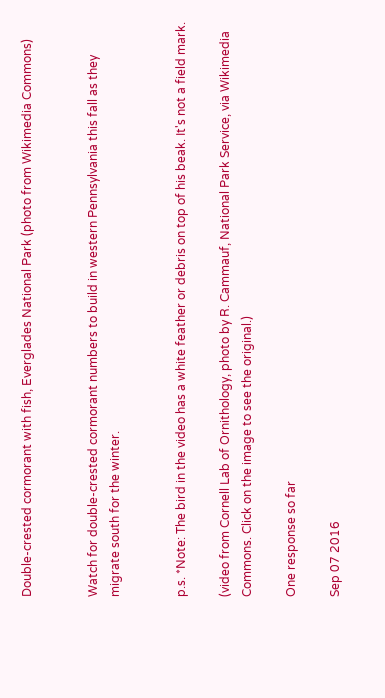Double-crested cormorant with fish, Everglades National Park (photo from Wikimedia Commons)


Watch for double-crested cormorant numbers to build in western Pennsylvania this fall as they migrate south for the winter.


p.s. *Note: The bird in the video has a white feather or debris on top of his beak. It's not a field mark.

(video from Cornell Lab of Ornithology, photo by R. Cammauf, National Park Service, via Wikimedia Commons. Click on the image to see the original.)

One response so far

Sep 07 2016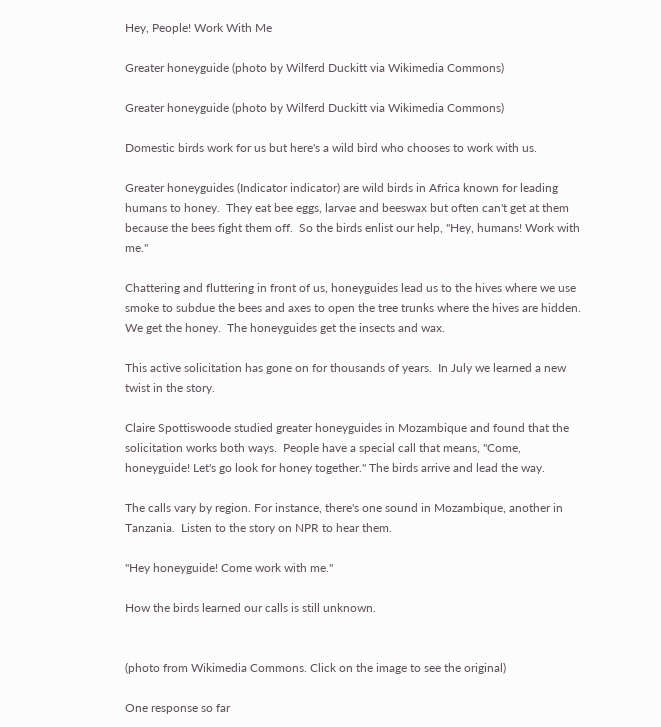Hey, People! Work With Me

Greater honeyguide (photo by Wilferd Duckitt via Wikimedia Commons)

Greater honeyguide (photo by Wilferd Duckitt via Wikimedia Commons)

Domestic birds work for us but here's a wild bird who chooses to work with us.

Greater honeyguides (Indicator indicator) are wild birds in Africa known for leading humans to honey.  They eat bee eggs, larvae and beeswax but often can't get at them because the bees fight them off.  So the birds enlist our help, "Hey, humans! Work with me."

Chattering and fluttering in front of us, honeyguides lead us to the hives where we use smoke to subdue the bees and axes to open the tree trunks where the hives are hidden.  We get the honey.  The honeyguides get the insects and wax.

This active solicitation has gone on for thousands of years.  In July we learned a new twist in the story.

Claire Spottiswoode studied greater honeyguides in Mozambique and found that the solicitation works both ways.  People have a special call that means, "Come, honeyguide! Let's go look for honey together." The birds arrive and lead the way.

The calls vary by region. For instance, there's one sound in Mozambique, another in Tanzania.  Listen to the story on NPR to hear them.

"Hey honeyguide! Come work with me."

How the birds learned our calls is still unknown.


(photo from Wikimedia Commons. Click on the image to see the original)

One response so far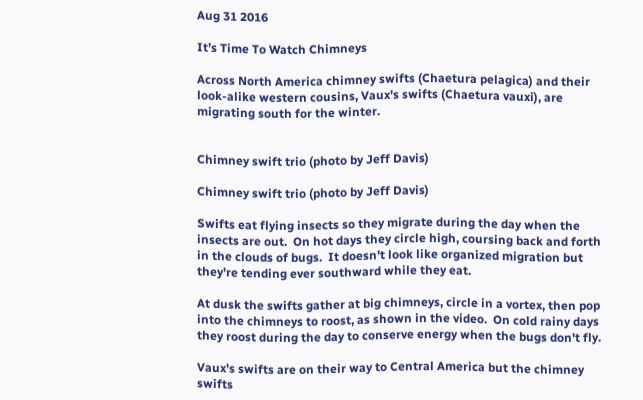Aug 31 2016

It’s Time To Watch Chimneys

Across North America chimney swifts (Chaetura pelagica) and their look-alike western cousins, Vaux's swifts (Chaetura vauxi), are migrating south for the winter.


Chimney swift trio (photo by Jeff Davis)

Chimney swift trio (photo by Jeff Davis)

Swifts eat flying insects so they migrate during the day when the insects are out.  On hot days they circle high, coursing back and forth in the clouds of bugs.  It doesn't look like organized migration but they're tending ever southward while they eat.

At dusk the swifts gather at big chimneys, circle in a vortex, then pop into the chimneys to roost, as shown in the video.  On cold rainy days they roost during the day to conserve energy when the bugs don't fly.

Vaux's swifts are on their way to Central America but the chimney swifts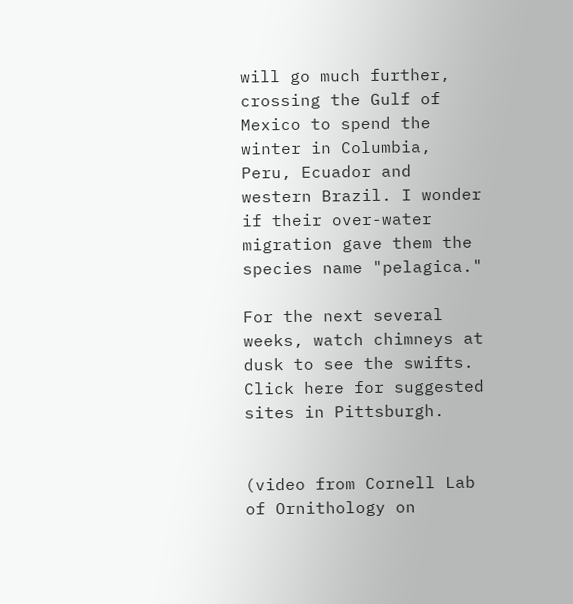will go much further, crossing the Gulf of Mexico to spend the winter in Columbia, Peru, Ecuador and western Brazil. I wonder if their over-water migration gave them the species name "pelagica."

For the next several weeks, watch chimneys at dusk to see the swifts.  Click here for suggested sites in Pittsburgh.


(video from Cornell Lab of Ornithology on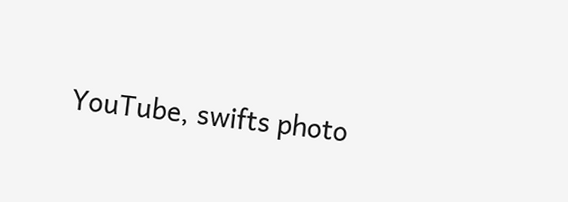YouTube, swifts photo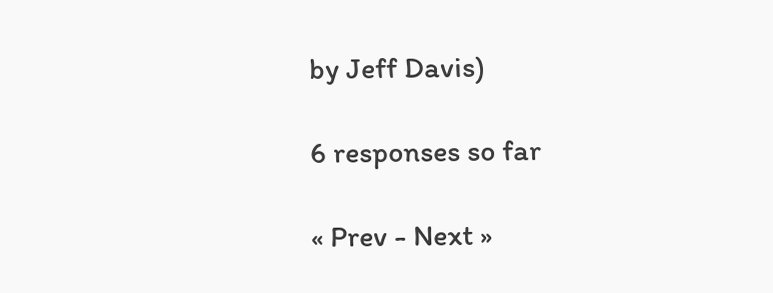by Jeff Davis)

6 responses so far

« Prev - Next »